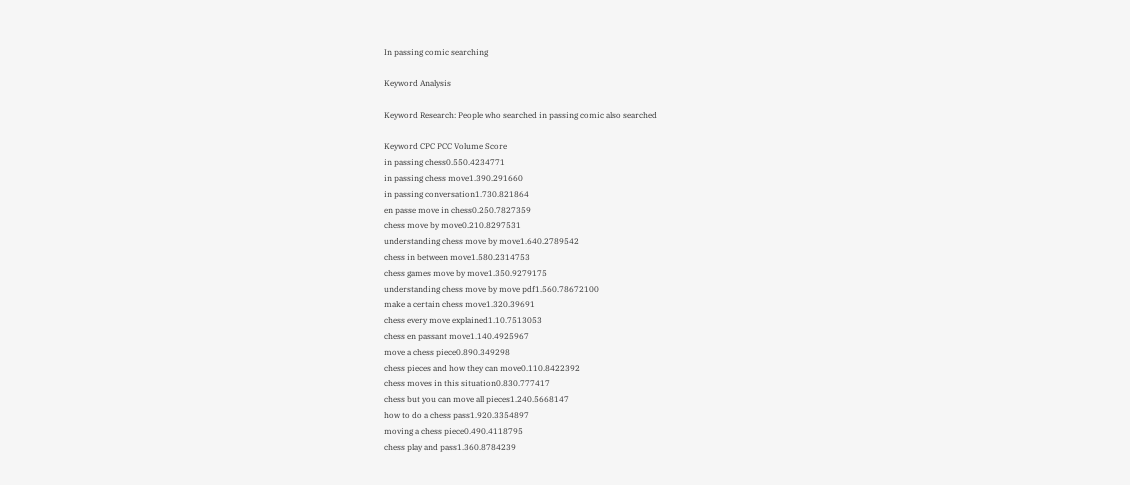In passing comic searching

Keyword Analysis

Keyword Research: People who searched in passing comic also searched

Keyword CPC PCC Volume Score
in passing chess0.550.4234771
in passing chess move1.390.291660
in passing conversation1.730.821864
en passe move in chess0.250.7827359
chess move by move0.210.8297531
understanding chess move by move1.640.2789542
chess in between move1.580.2314753
chess games move by move1.350.9279175
understanding chess move by move pdf1.560.78672100
make a certain chess move1.320.39691
chess every move explained1.10.7513053
chess en passant move1.140.4925967
move a chess piece0.890.349298
chess pieces and how they can move0.110.8422392
chess moves in this situation0.830.777417
chess but you can move all pieces1.240.5668147
how to do a chess pass1.920.3354897
moving a chess piece0.490.4118795
chess play and pass1.360.8784239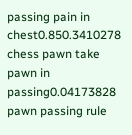passing pain in chest0.850.3410278
chess pawn take pawn in passing0.04173828
pawn passing rule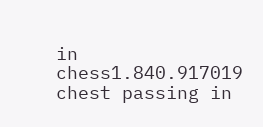in chess1.840.917019
chest passing in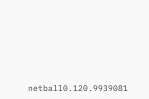netball0.120.9939081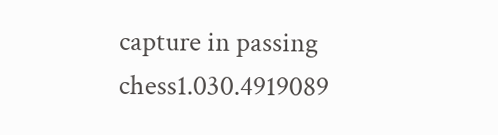capture in passing chess1.030.4919089